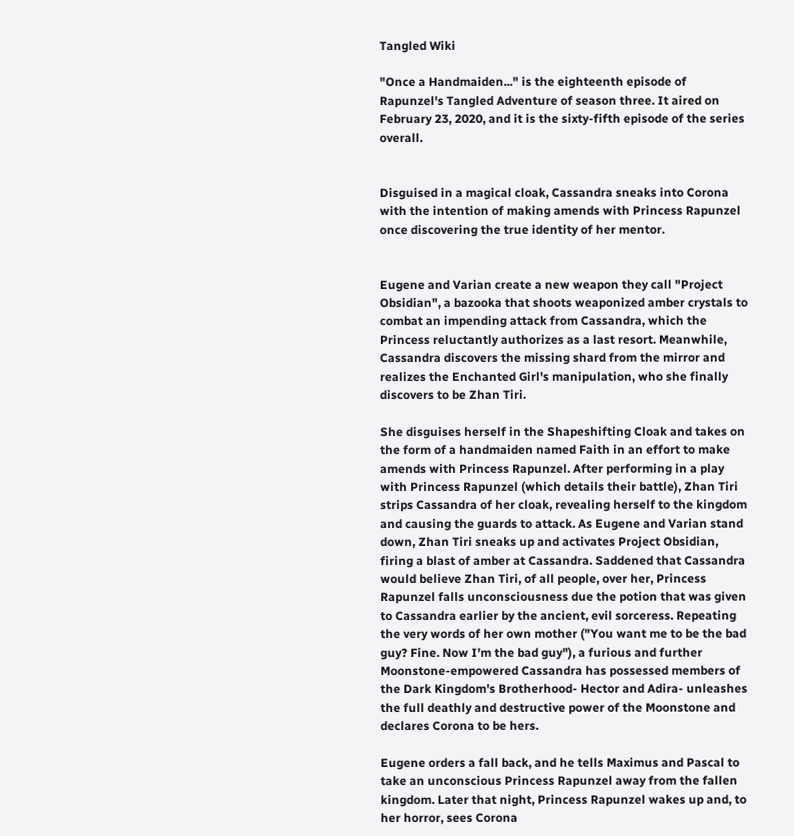Tangled Wiki

"Once a Handmaiden..." is the eighteenth episode of Rapunzel's Tangled Adventure of season three. It aired on February 23, 2020, and it is the sixty-fifth episode of the series overall.


Disguised in a magical cloak, Cassandra sneaks into Corona with the intention of making amends with Princess Rapunzel once discovering the true identity of her mentor.


Eugene and Varian create a new weapon they call "Project Obsidian", a bazooka that shoots weaponized amber crystals to combat an impending attack from Cassandra, which the Princess reluctantly authorizes as a last resort. Meanwhile, Cassandra discovers the missing shard from the mirror and realizes the Enchanted Girl's manipulation, who she finally discovers to be Zhan Tiri.

She disguises herself in the Shapeshifting Cloak and takes on the form of a handmaiden named Faith in an effort to make amends with Princess Rapunzel. After performing in a play with Princess Rapunzel (which details their battle), Zhan Tiri strips Cassandra of her cloak, revealing herself to the kingdom and causing the guards to attack. As Eugene and Varian stand down, Zhan Tiri sneaks up and activates Project Obsidian, firing a blast of amber at Cassandra. Saddened that Cassandra would believe Zhan Tiri, of all people, over her, Princess Rapunzel falls unconsciousness due the potion that was given to Cassandra earlier by the ancient, evil sorceress. Repeating the very words of her own mother ("You want me to be the bad guy? Fine. Now I'm the bad guy"), a furious and further Moonstone-empowered Cassandra has possessed members of the Dark Kingdom's Brotherhood- Hector and Adira- unleashes the full deathly and destructive power of the Moonstone and declares Corona to be hers.

Eugene orders a fall back, and he tells Maximus and Pascal to take an unconscious Princess Rapunzel away from the fallen kingdom. Later that night, Princess Rapunzel wakes up and, to her horror, sees Corona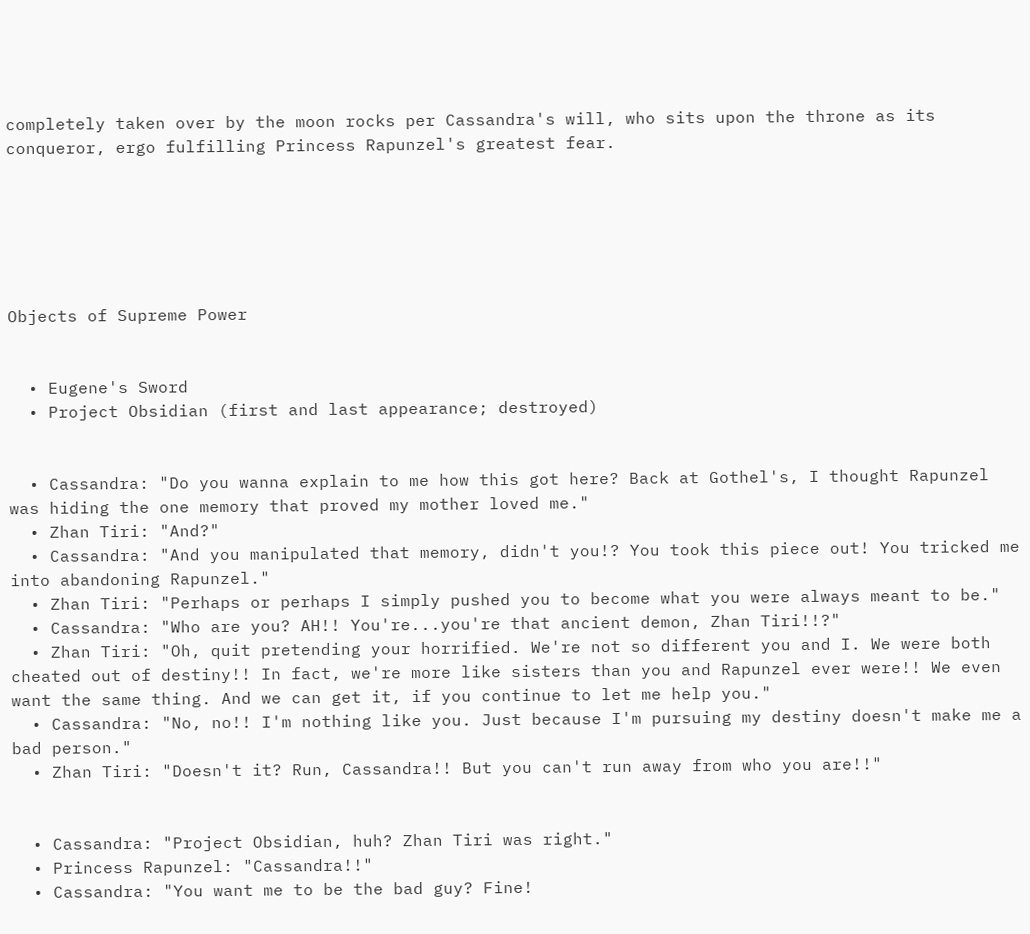completely taken over by the moon rocks per Cassandra's will, who sits upon the throne as its conqueror, ergo fulfilling Princess Rapunzel's greatest fear.






Objects of Supreme Power


  • Eugene's Sword
  • Project Obsidian (first and last appearance; destroyed)


  • Cassandra: "Do you wanna explain to me how this got here? Back at Gothel's, I thought Rapunzel was hiding the one memory that proved my mother loved me."
  • Zhan Tiri: "And?"
  • Cassandra: "And you manipulated that memory, didn't you!? You took this piece out! You tricked me into abandoning Rapunzel."
  • Zhan Tiri: "Perhaps or perhaps I simply pushed you to become what you were always meant to be."
  • Cassandra: "Who are you? AH!! You're...you're that ancient demon, Zhan Tiri!!?"
  • Zhan Tiri: "Oh, quit pretending your horrified. We're not so different you and I. We were both cheated out of destiny!! In fact, we're more like sisters than you and Rapunzel ever were!! We even want the same thing. And we can get it, if you continue to let me help you."
  • Cassandra: "No, no!! I'm nothing like you. Just because I'm pursuing my destiny doesn't make me a bad person."
  • Zhan Tiri: "Doesn't it? Run, Cassandra!! But you can't run away from who you are!!"


  • Cassandra: "Project Obsidian, huh? Zhan Tiri was right."
  • Princess Rapunzel: "Cassandra!!"
  • Cassandra: "You want me to be the bad guy? Fine!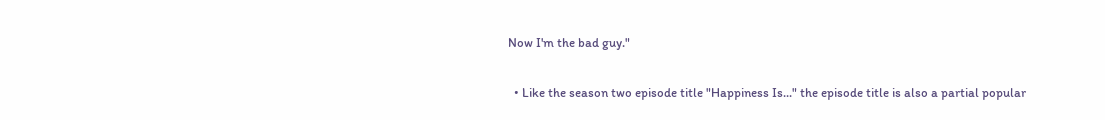Now I'm the bad guy."


  • Like the season two episode title "Happiness Is..." the episode title is also a partial popular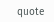quote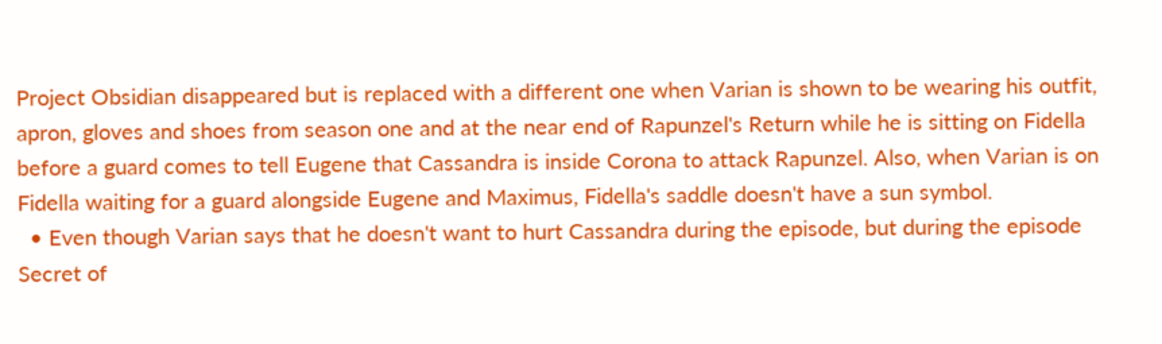Project Obsidian disappeared but is replaced with a different one when Varian is shown to be wearing his outfit, apron, gloves and shoes from season one and at the near end of Rapunzel's Return while he is sitting on Fidella before a guard comes to tell Eugene that Cassandra is inside Corona to attack Rapunzel. Also, when Varian is on Fidella waiting for a guard alongside Eugene and Maximus, Fidella's saddle doesn't have a sun symbol.
  • Even though Varian says that he doesn't want to hurt Cassandra during the episode, but during the episode Secret of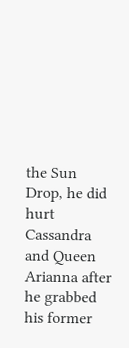the Sun Drop, he did hurt Cassandra and Queen Arianna after he grabbed his former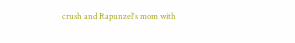crush and Rapunzel's mom with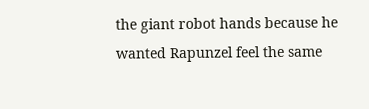the giant robot hands because he wanted Rapunzel feel the same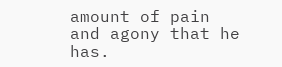amount of pain and agony that he has.